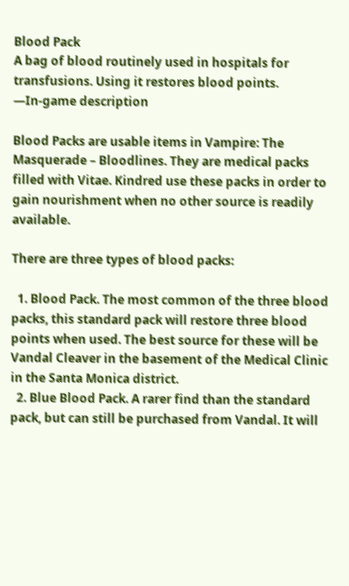Blood Pack
A bag of blood routinely used in hospitals for transfusions. Using it restores blood points.
―In-game description

Blood Packs are usable items in Vampire: The Masquerade – Bloodlines. They are medical packs filled with Vitae. Kindred use these packs in order to gain nourishment when no other source is readily available.

There are three types of blood packs:

  1. Blood Pack. The most common of the three blood packs, this standard pack will restore three blood points when used. The best source for these will be Vandal Cleaver in the basement of the Medical Clinic in the Santa Monica district.
  2. Blue Blood Pack. A rarer find than the standard pack, but can still be purchased from Vandal. It will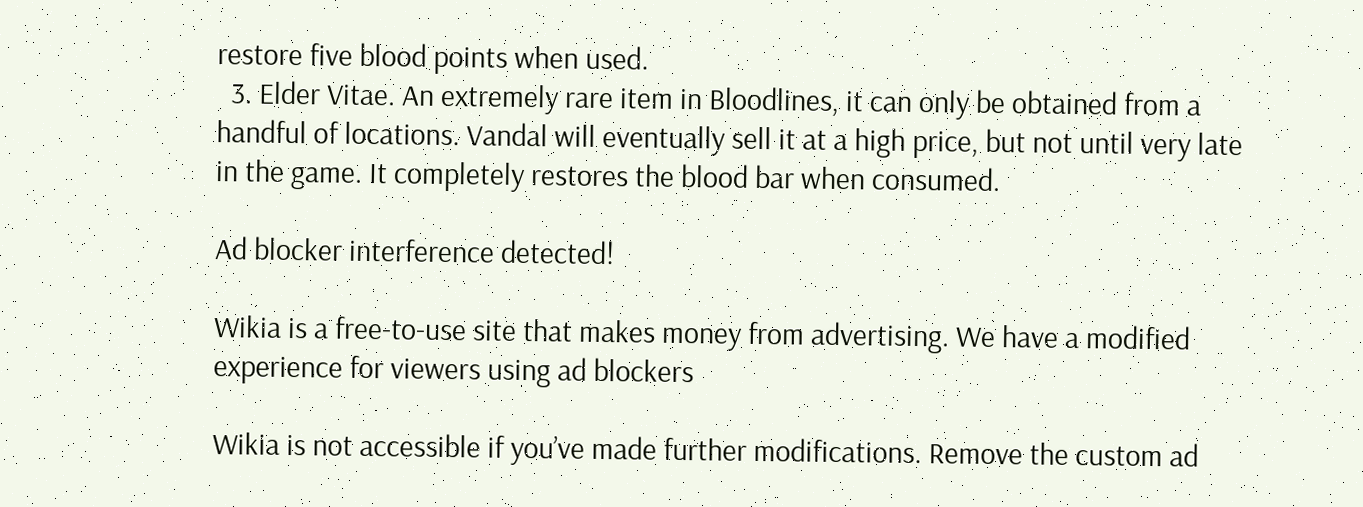restore five blood points when used.
  3. Elder Vitae. An extremely rare item in Bloodlines, it can only be obtained from a handful of locations. Vandal will eventually sell it at a high price, but not until very late in the game. It completely restores the blood bar when consumed.

Ad blocker interference detected!

Wikia is a free-to-use site that makes money from advertising. We have a modified experience for viewers using ad blockers

Wikia is not accessible if you’ve made further modifications. Remove the custom ad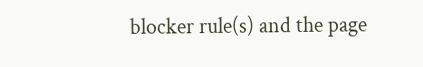blocker rule(s) and the page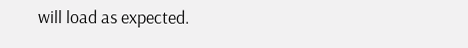will load as expected.